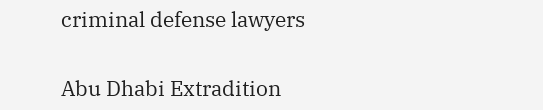criminal defense lawyers


Abu Dhabi Extradition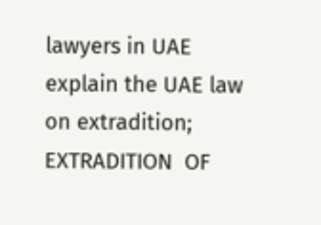lawyers in UAE explain the UAE law on extradition; EXTRADITION  OF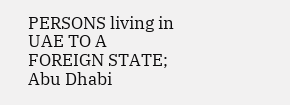PERSONS living in UAE TO A FOREIGN STATE; Abu Dhabi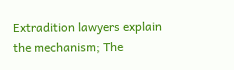Extradition lawyers explain the mechanism; The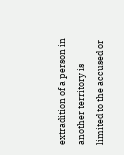extradition of a person in another territory is limited to the accused or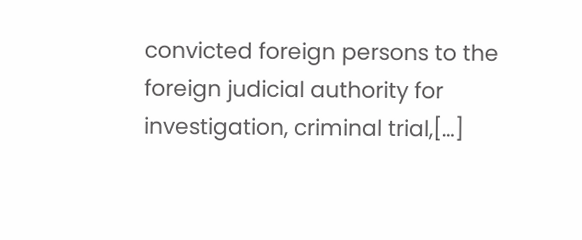convicted foreign persons to the foreign judicial authority for investigation, criminal trial,[…]